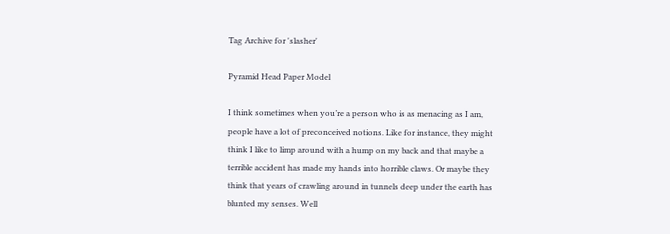Tag Archive for 'slasher'

Pyramid Head Paper Model

I think sometimes when you’re a person who is as menacing as I am, people have a lot of preconceived notions. Like for instance, they might think I like to limp around with a hump on my back and that maybe a terrible accident has made my hands into horrible claws. Or maybe they think that years of crawling around in tunnels deep under the earth has blunted my senses. Well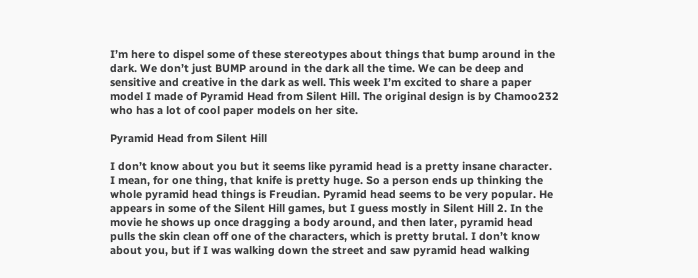I’m here to dispel some of these stereotypes about things that bump around in the dark. We don’t just BUMP around in the dark all the time. We can be deep and sensitive and creative in the dark as well. This week I’m excited to share a paper model I made of Pyramid Head from Silent Hill. The original design is by Chamoo232 who has a lot of cool paper models on her site.

Pyramid Head from Silent Hill

I don’t know about you but it seems like pyramid head is a pretty insane character. I mean, for one thing, that knife is pretty huge. So a person ends up thinking the whole pyramid head things is Freudian. Pyramid head seems to be very popular. He appears in some of the Silent Hill games, but I guess mostly in Silent Hill 2. In the movie he shows up once dragging a body around, and then later, pyramid head pulls the skin clean off one of the characters, which is pretty brutal. I don’t know about you, but if I was walking down the street and saw pyramid head walking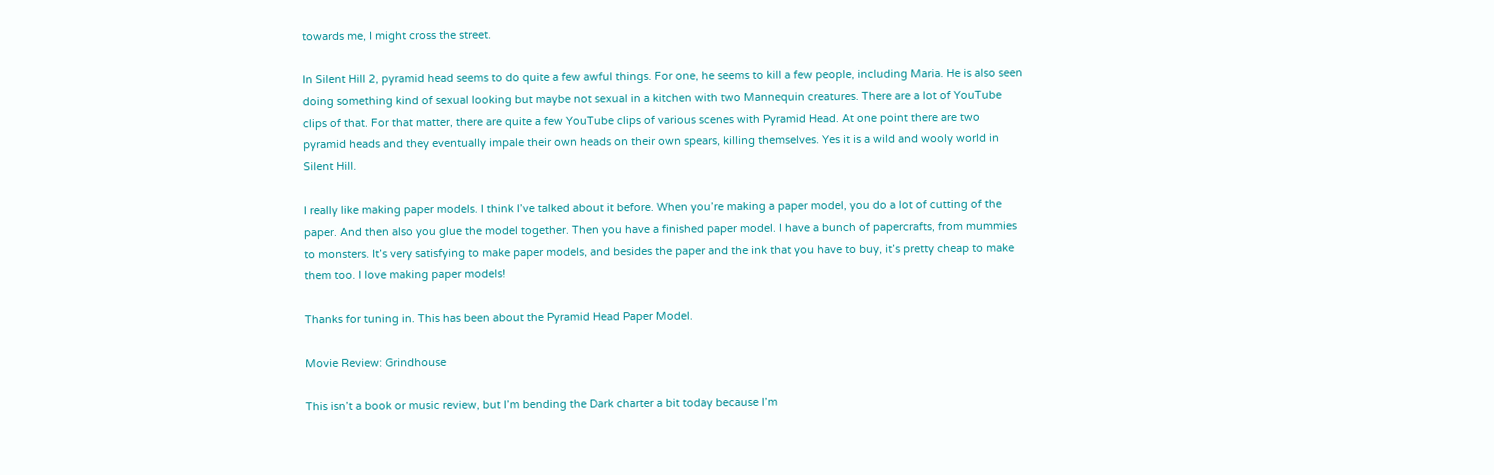towards me, I might cross the street.

In Silent Hill 2, pyramid head seems to do quite a few awful things. For one, he seems to kill a few people, including Maria. He is also seen doing something kind of sexual looking but maybe not sexual in a kitchen with two Mannequin creatures. There are a lot of YouTube clips of that. For that matter, there are quite a few YouTube clips of various scenes with Pyramid Head. At one point there are two pyramid heads and they eventually impale their own heads on their own spears, killing themselves. Yes it is a wild and wooly world in Silent Hill.

I really like making paper models. I think I’ve talked about it before. When you’re making a paper model, you do a lot of cutting of the paper. And then also you glue the model together. Then you have a finished paper model. I have a bunch of papercrafts, from mummies to monsters. It’s very satisfying to make paper models, and besides the paper and the ink that you have to buy, it’s pretty cheap to make them too. I love making paper models!

Thanks for tuning in. This has been about the Pyramid Head Paper Model.

Movie Review: Grindhouse

This isn’t a book or music review, but I’m bending the Dark charter a bit today because I’m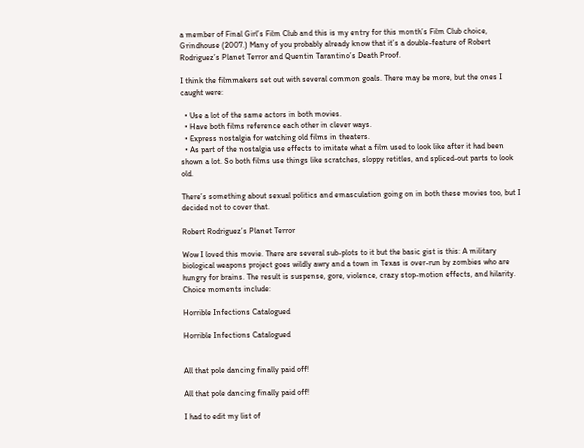a member of Final Girl’s Film Club and this is my entry for this month’s Film Club choice, Grindhouse (2007.) Many of you probably already know that it’s a double-feature of Robert Rodriguez’s Planet Terror and Quentin Tarantino’s Death Proof.

I think the filmmakers set out with several common goals. There may be more, but the ones I caught were:

  • Use a lot of the same actors in both movies.
  • Have both films reference each other in clever ways.
  • Express nostalgia for watching old films in theaters.
  • As part of the nostalgia use effects to imitate what a film used to look like after it had been shown a lot. So both films use things like scratches, sloppy retitles, and spliced-out parts to look old.

There’s something about sexual politics and emasculation going on in both these movies too, but I decided not to cover that.

Robert Rodriguez’s Planet Terror

Wow I loved this movie. There are several sub-plots to it but the basic gist is this: A military biological weapons project goes wildly awry and a town in Texas is over-run by zombies who are hungry for brains. The result is suspense, gore, violence, crazy stop-motion effects, and hilarity. Choice moments include:

Horrible Infections Catalogued

Horrible Infections Catalogued


All that pole dancing finally paid off!

All that pole dancing finally paid off!

I had to edit my list of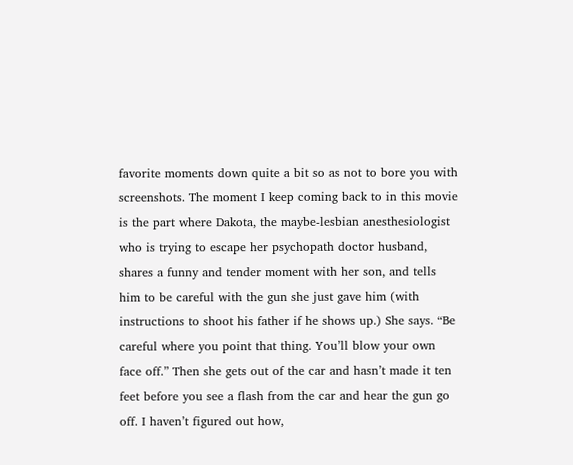favorite moments down quite a bit so as not to bore you with screenshots. The moment I keep coming back to in this movie is the part where Dakota, the maybe-lesbian anesthesiologist who is trying to escape her psychopath doctor husband, shares a funny and tender moment with her son, and tells him to be careful with the gun she just gave him (with instructions to shoot his father if he shows up.) She says. “Be careful where you point that thing. You’ll blow your own face off.” Then she gets out of the car and hasn’t made it ten feet before you see a flash from the car and hear the gun go off. I haven’t figured out how,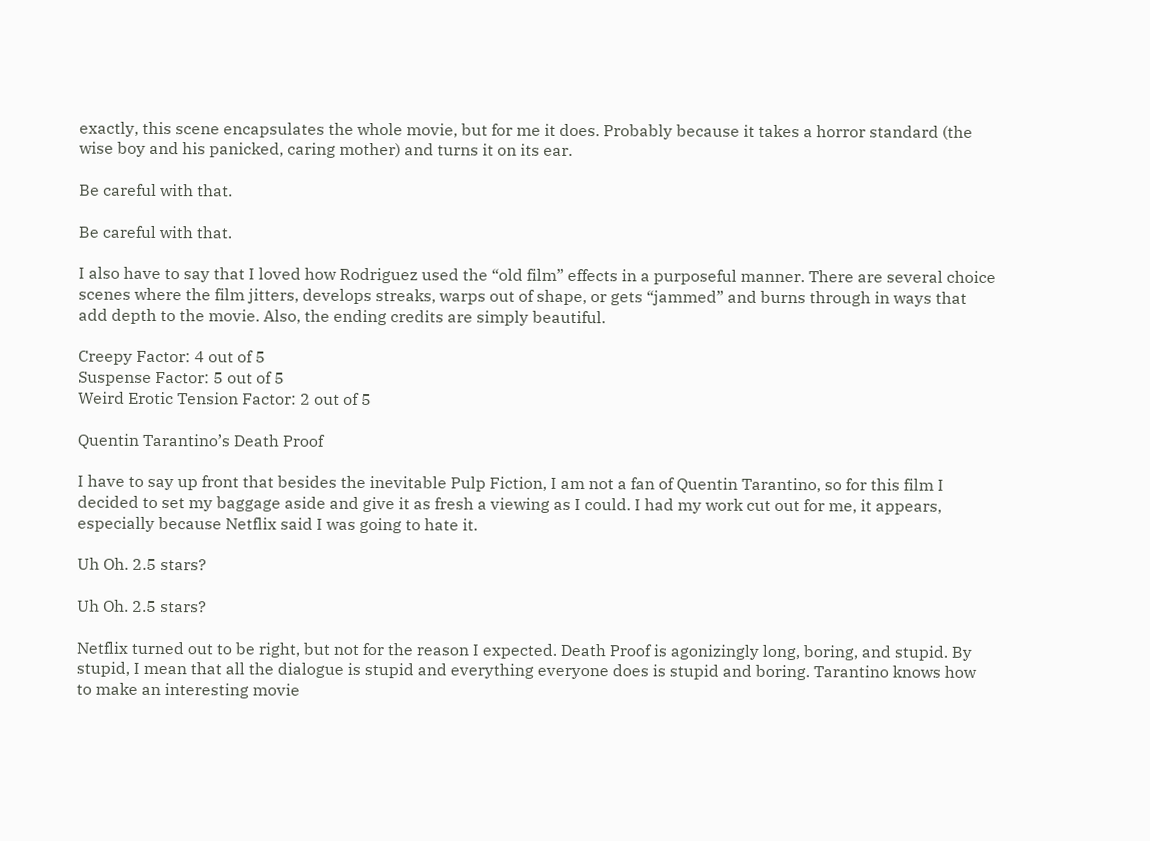exactly, this scene encapsulates the whole movie, but for me it does. Probably because it takes a horror standard (the wise boy and his panicked, caring mother) and turns it on its ear.

Be careful with that.

Be careful with that.

I also have to say that I loved how Rodriguez used the “old film” effects in a purposeful manner. There are several choice scenes where the film jitters, develops streaks, warps out of shape, or gets “jammed” and burns through in ways that add depth to the movie. Also, the ending credits are simply beautiful.

Creepy Factor: 4 out of 5
Suspense Factor: 5 out of 5
Weird Erotic Tension Factor: 2 out of 5

Quentin Tarantino’s Death Proof

I have to say up front that besides the inevitable Pulp Fiction, I am not a fan of Quentin Tarantino, so for this film I decided to set my baggage aside and give it as fresh a viewing as I could. I had my work cut out for me, it appears, especially because Netflix said I was going to hate it.

Uh Oh. 2.5 stars?

Uh Oh. 2.5 stars?

Netflix turned out to be right, but not for the reason I expected. Death Proof is agonizingly long, boring, and stupid. By stupid, I mean that all the dialogue is stupid and everything everyone does is stupid and boring. Tarantino knows how to make an interesting movie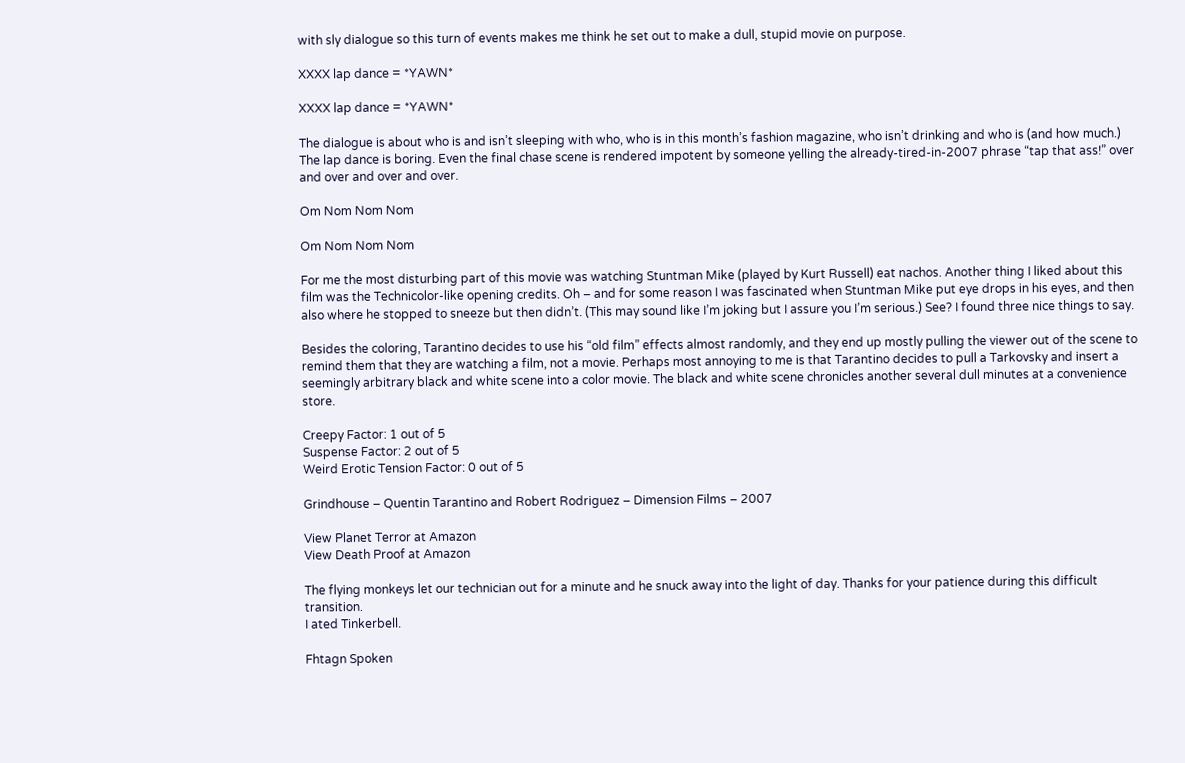with sly dialogue so this turn of events makes me think he set out to make a dull, stupid movie on purpose.

XXXX lap dance = *YAWN*

XXXX lap dance = *YAWN*

The dialogue is about who is and isn’t sleeping with who, who is in this month’s fashion magazine, who isn’t drinking and who is (and how much.) The lap dance is boring. Even the final chase scene is rendered impotent by someone yelling the already-tired-in-2007 phrase “tap that ass!” over and over and over and over.

Om Nom Nom Nom

Om Nom Nom Nom

For me the most disturbing part of this movie was watching Stuntman Mike (played by Kurt Russell) eat nachos. Another thing I liked about this film was the Technicolor-like opening credits. Oh – and for some reason I was fascinated when Stuntman Mike put eye drops in his eyes, and then also where he stopped to sneeze but then didn’t. (This may sound like I’m joking but I assure you I’m serious.) See? I found three nice things to say.

Besides the coloring, Tarantino decides to use his “old film” effects almost randomly, and they end up mostly pulling the viewer out of the scene to remind them that they are watching a film, not a movie. Perhaps most annoying to me is that Tarantino decides to pull a Tarkovsky and insert a seemingly arbitrary black and white scene into a color movie. The black and white scene chronicles another several dull minutes at a convenience store.

Creepy Factor: 1 out of 5
Suspense Factor: 2 out of 5
Weird Erotic Tension Factor: 0 out of 5

Grindhouse – Quentin Tarantino and Robert Rodriguez – Dimension Films – 2007

View Planet Terror at Amazon
View Death Proof at Amazon

The flying monkeys let our technician out for a minute and he snuck away into the light of day. Thanks for your patience during this difficult transition.
I ated Tinkerbell.

Fhtagn Spoken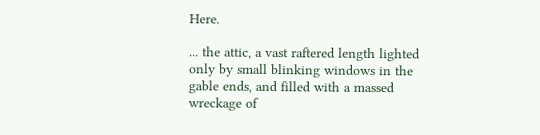Here.

... the attic, a vast raftered length lighted only by small blinking windows in the gable ends, and filled with a massed wreckage of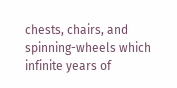chests, chairs, and spinning-wheels which infinite years of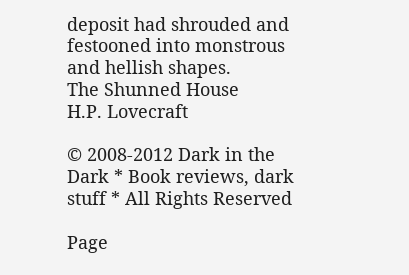deposit had shrouded and festooned into monstrous and hellish shapes.
The Shunned House
H.P. Lovecraft

© 2008-2012 Dark in the Dark * Book reviews, dark stuff * All Rights Reserved

Page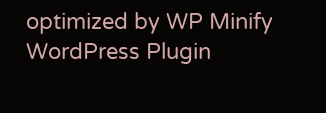optimized by WP Minify WordPress Plugin